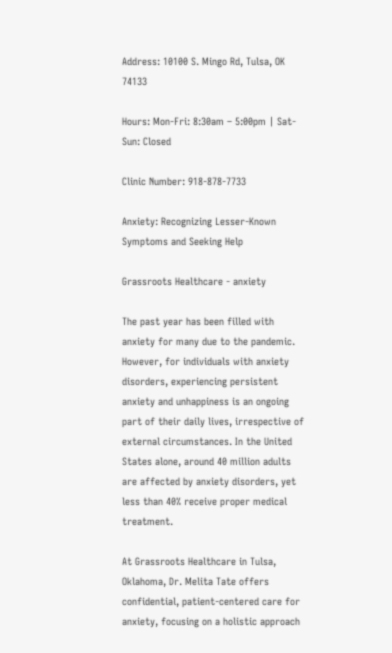Address: 10100 S. Mingo Rd, Tulsa, OK 74133

Hours: Mon-Fri: 8:30am – 5:00pm | Sat-Sun: Closed

Clinic Number: 918-878-7733

Anxiety: Recognizing Lesser-Known Symptoms and Seeking Help

Grassroots Healthcare - anxiety

The past year has been filled with anxiety for many due to the pandemic. However, for individuals with anxiety disorders, experiencing persistent anxiety and unhappiness is an ongoing part of their daily lives, irrespective of external circumstances. In the United States alone, around 40 million adults are affected by anxiety disorders, yet less than 40% receive proper medical treatment.

At Grassroots Healthcare in Tulsa, Oklahoma, Dr. Melita Tate offers confidential, patient-centered care for anxiety, focusing on a holistic approach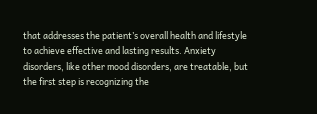that addresses the patient’s overall health and lifestyle to achieve effective and lasting results. Anxiety disorders, like other mood disorders, are treatable, but the first step is recognizing the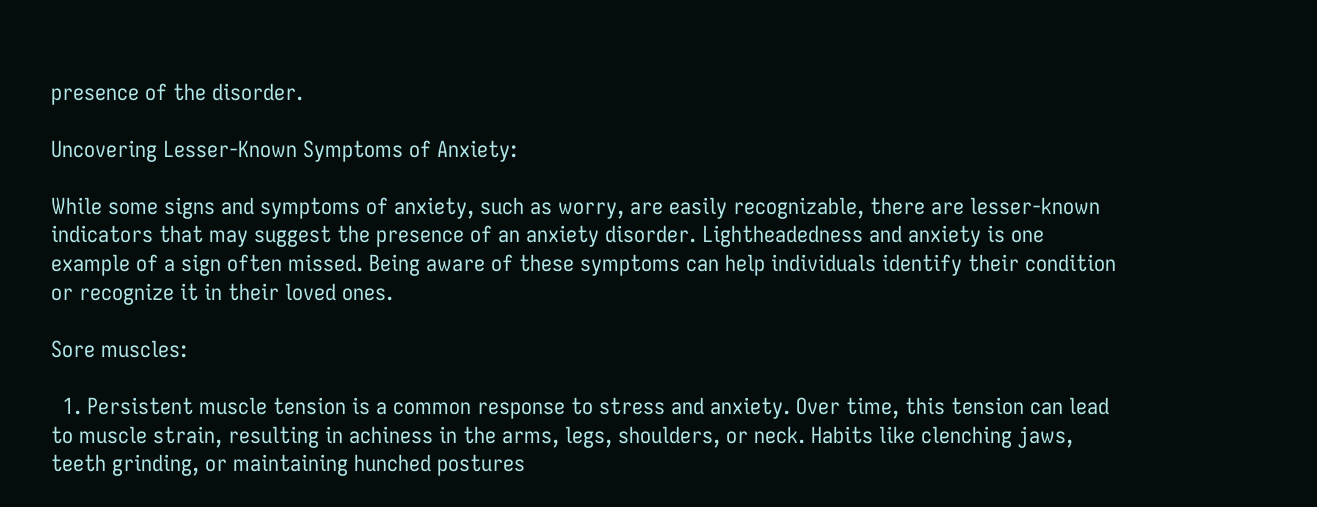presence of the disorder.

Uncovering Lesser-Known Symptoms of Anxiety:

While some signs and symptoms of anxiety, such as worry, are easily recognizable, there are lesser-known indicators that may suggest the presence of an anxiety disorder. Lightheadedness and anxiety is one example of a sign often missed. Being aware of these symptoms can help individuals identify their condition or recognize it in their loved ones.

Sore muscles:

  1. Persistent muscle tension is a common response to stress and anxiety. Over time, this tension can lead to muscle strain, resulting in achiness in the arms, legs, shoulders, or neck. Habits like clenching jaws, teeth grinding, or maintaining hunched postures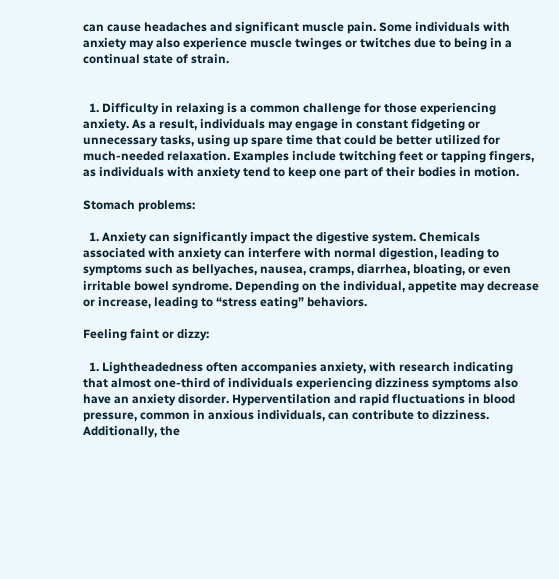can cause headaches and significant muscle pain. Some individuals with anxiety may also experience muscle twinges or twitches due to being in a continual state of strain.


  1. Difficulty in relaxing is a common challenge for those experiencing anxiety. As a result, individuals may engage in constant fidgeting or unnecessary tasks, using up spare time that could be better utilized for much-needed relaxation. Examples include twitching feet or tapping fingers, as individuals with anxiety tend to keep one part of their bodies in motion.

Stomach problems:

  1. Anxiety can significantly impact the digestive system. Chemicals associated with anxiety can interfere with normal digestion, leading to symptoms such as bellyaches, nausea, cramps, diarrhea, bloating, or even irritable bowel syndrome. Depending on the individual, appetite may decrease or increase, leading to “stress eating” behaviors.

Feeling faint or dizzy:

  1. Lightheadedness often accompanies anxiety, with research indicating that almost one-third of individuals experiencing dizziness symptoms also have an anxiety disorder. Hyperventilation and rapid fluctuations in blood pressure, common in anxious individuals, can contribute to dizziness. Additionally, the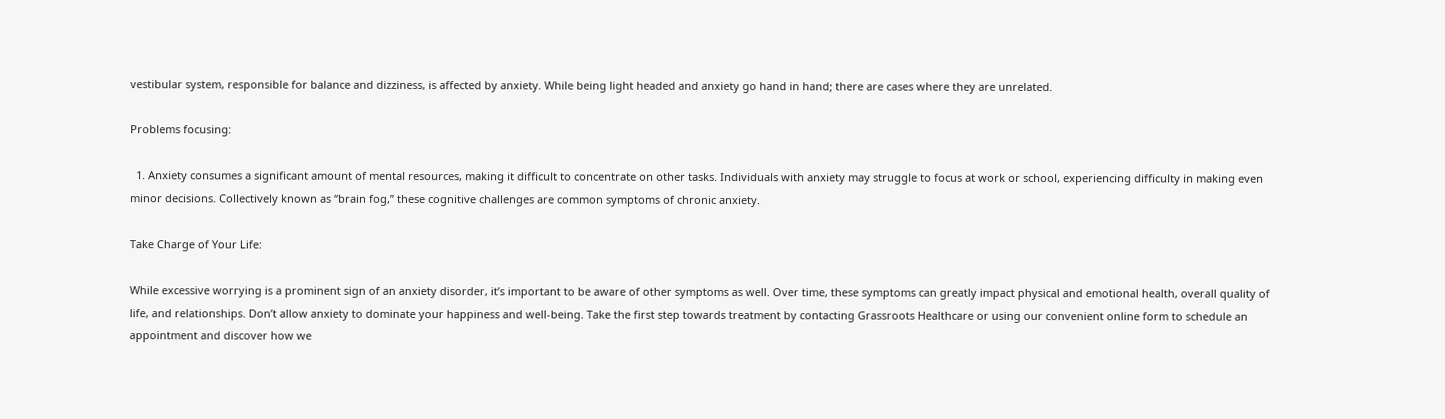vestibular system, responsible for balance and dizziness, is affected by anxiety. While being light headed and anxiety go hand in hand; there are cases where they are unrelated.

Problems focusing:

  1. Anxiety consumes a significant amount of mental resources, making it difficult to concentrate on other tasks. Individuals with anxiety may struggle to focus at work or school, experiencing difficulty in making even minor decisions. Collectively known as “brain fog,” these cognitive challenges are common symptoms of chronic anxiety.

Take Charge of Your Life:

While excessive worrying is a prominent sign of an anxiety disorder, it’s important to be aware of other symptoms as well. Over time, these symptoms can greatly impact physical and emotional health, overall quality of life, and relationships. Don’t allow anxiety to dominate your happiness and well-being. Take the first step towards treatment by contacting Grassroots Healthcare or using our convenient online form to schedule an appointment and discover how we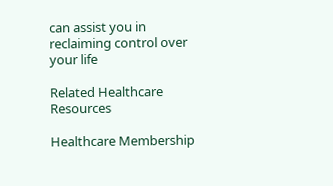can assist you in reclaiming control over your life

Related Healthcare Resources

Healthcare Membership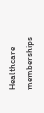Healthcare memberships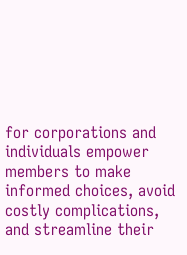for corporations and individuals empower members to make informed choices, avoid costly complications, and streamline their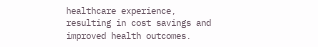healthcare experience, resulting in cost savings and improved health outcomes.